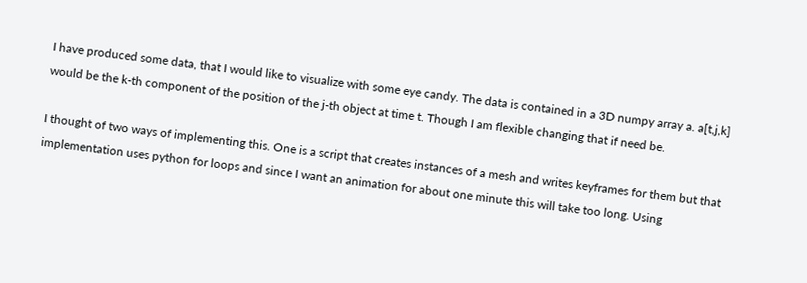I have produced some data, that I would like to visualize with some eye candy. The data is contained in a 3D numpy array a. a[t,j,k] would be the k-th component of the position of the j-th object at time t. Though I am flexible changing that if need be.

I thought of two ways of implementing this. One is a script that creates instances of a mesh and writes keyframes for them but that implementation uses python for loops and since I want an animation for about one minute this will take too long. Using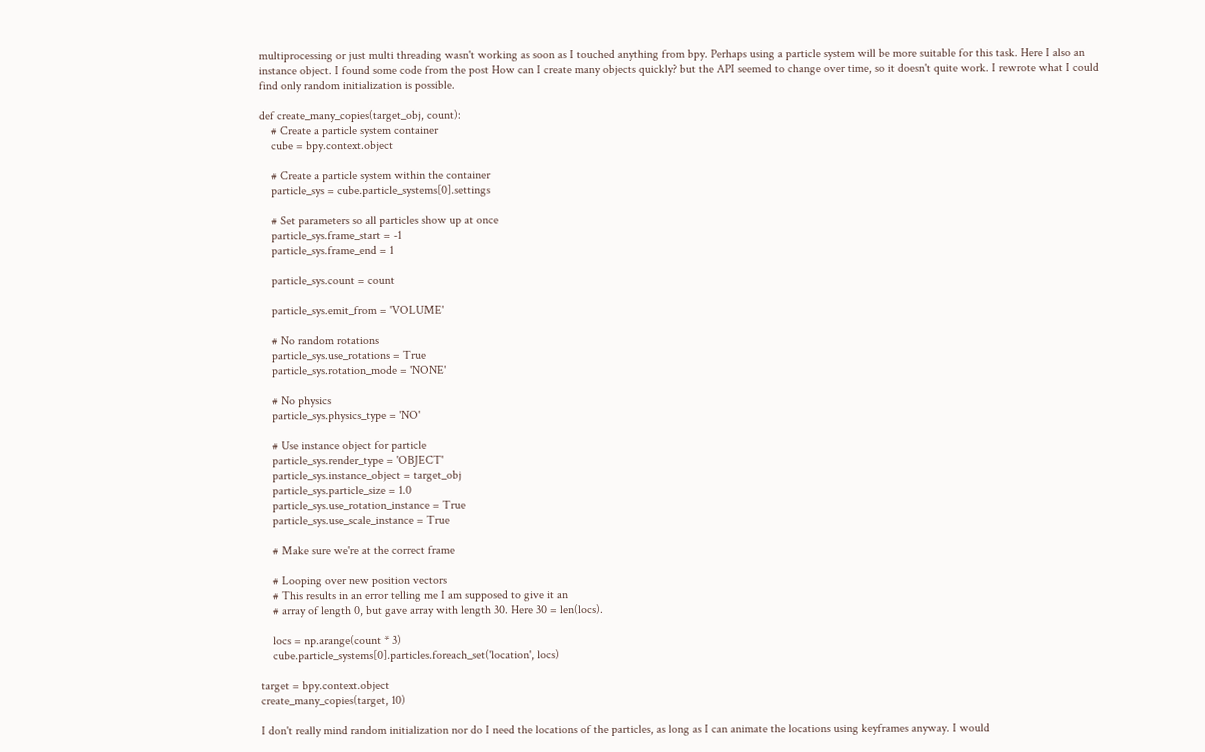multiprocessing or just multi threading wasn't working as soon as I touched anything from bpy. Perhaps using a particle system will be more suitable for this task. Here I also an instance object. I found some code from the post How can I create many objects quickly? but the API seemed to change over time, so it doesn't quite work. I rewrote what I could find only random initialization is possible.

def create_many_copies(target_obj, count):
    # Create a particle system container
    cube = bpy.context.object

    # Create a particle system within the container
    particle_sys = cube.particle_systems[0].settings

    # Set parameters so all particles show up at once
    particle_sys.frame_start = -1
    particle_sys.frame_end = 1

    particle_sys.count = count

    particle_sys.emit_from = 'VOLUME'

    # No random rotations
    particle_sys.use_rotations = True
    particle_sys.rotation_mode = 'NONE'

    # No physics
    particle_sys.physics_type = 'NO'

    # Use instance object for particle
    particle_sys.render_type = 'OBJECT'
    particle_sys.instance_object = target_obj
    particle_sys.particle_size = 1.0
    particle_sys.use_rotation_instance = True
    particle_sys.use_scale_instance = True

    # Make sure we're at the correct frame

    # Looping over new position vectors
    # This results in an error telling me I am supposed to give it an
    # array of length 0, but gave array with length 30. Here 30 = len(locs).

    locs = np.arange(count * 3)
    cube.particle_systems[0].particles.foreach_set('location', locs)

target = bpy.context.object
create_many_copies(target, 10)

I don't really mind random initialization nor do I need the locations of the particles, as long as I can animate the locations using keyframes anyway. I would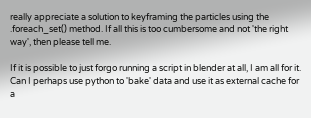really appreciate a solution to keyframing the particles using the .foreach_set() method. If all this is too cumbersome and not 'the right way', then please tell me.

If it is possible to just forgo running a script in blender at all, I am all for it. Can I perhaps use python to 'bake' data and use it as external cache for a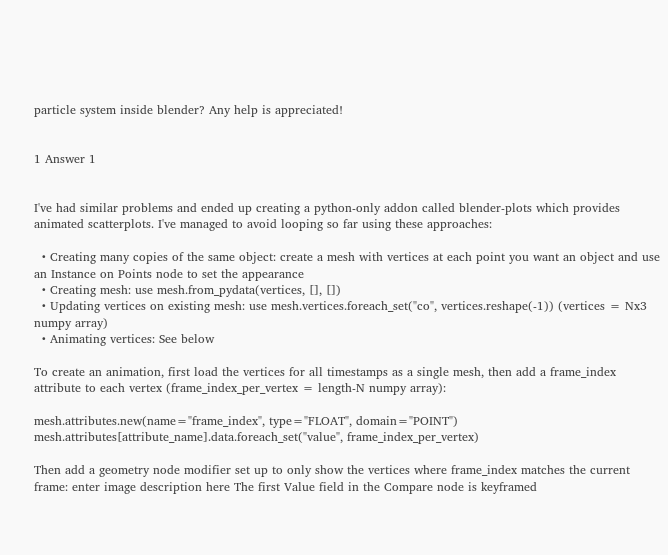particle system inside blender? Any help is appreciated!


1 Answer 1


I've had similar problems and ended up creating a python-only addon called blender-plots which provides animated scatterplots. I've managed to avoid looping so far using these approaches:

  • Creating many copies of the same object: create a mesh with vertices at each point you want an object and use an Instance on Points node to set the appearance
  • Creating mesh: use mesh.from_pydata(vertices, [], [])
  • Updating vertices on existing mesh: use mesh.vertices.foreach_set("co", vertices.reshape(-1)) (vertices = Nx3 numpy array)
  • Animating vertices: See below

To create an animation, first load the vertices for all timestamps as a single mesh, then add a frame_index attribute to each vertex (frame_index_per_vertex = length-N numpy array):

mesh.attributes.new(name="frame_index", type="FLOAT", domain="POINT")
mesh.attributes[attribute_name].data.foreach_set("value", frame_index_per_vertex)

Then add a geometry node modifier set up to only show the vertices where frame_index matches the current frame: enter image description here The first Value field in the Compare node is keyframed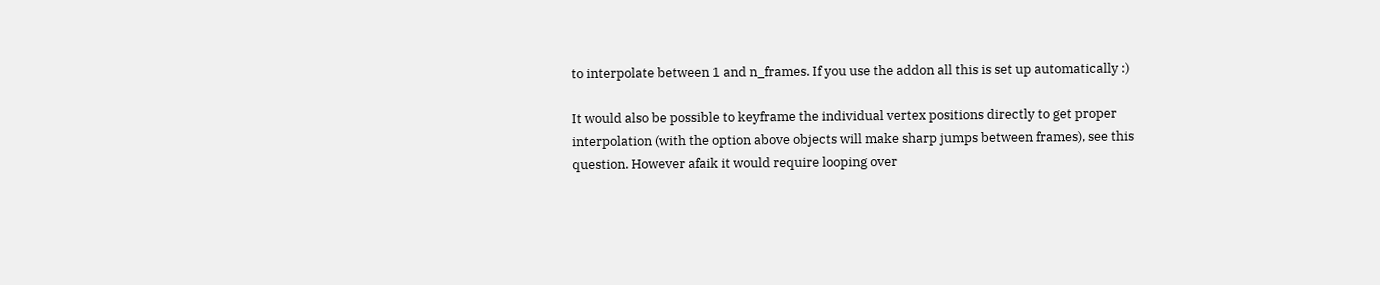to interpolate between 1 and n_frames. If you use the addon all this is set up automatically :)

It would also be possible to keyframe the individual vertex positions directly to get proper interpolation (with the option above objects will make sharp jumps between frames), see this question. However afaik it would require looping over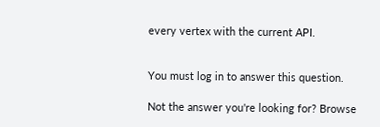every vertex with the current API.


You must log in to answer this question.

Not the answer you're looking for? Browse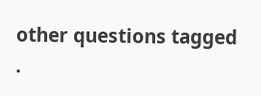other questions tagged .